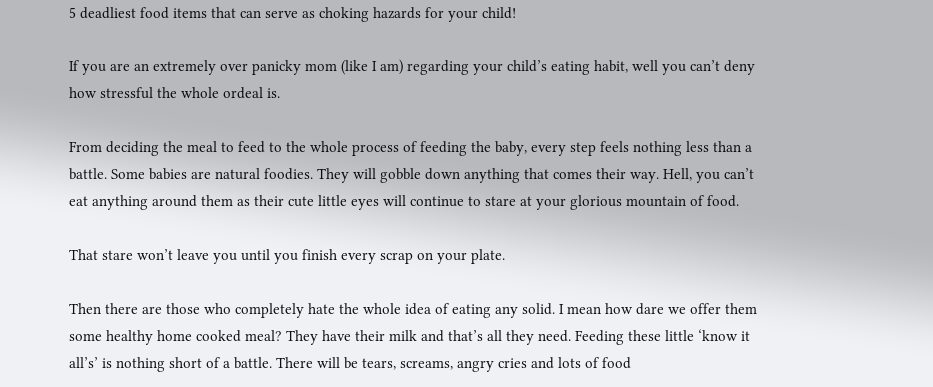5 deadliest food items that can serve as choking hazards for your child!

If you are an extremely over panicky mom (like I am) regarding your child’s eating habit, well you can’t deny how stressful the whole ordeal is.

From deciding the meal to feed to the whole process of feeding the baby, every step feels nothing less than a battle. Some babies are natural foodies. They will gobble down anything that comes their way. Hell, you can’t eat anything around them as their cute little eyes will continue to stare at your glorious mountain of food.

That stare won’t leave you until you finish every scrap on your plate.

Then there are those who completely hate the whole idea of eating any solid. I mean how dare we offer them some healthy home cooked meal? They have their milk and that’s all they need. Feeding these little ‘know it all’s’ is nothing short of a battle. There will be tears, screams, angry cries and lots of food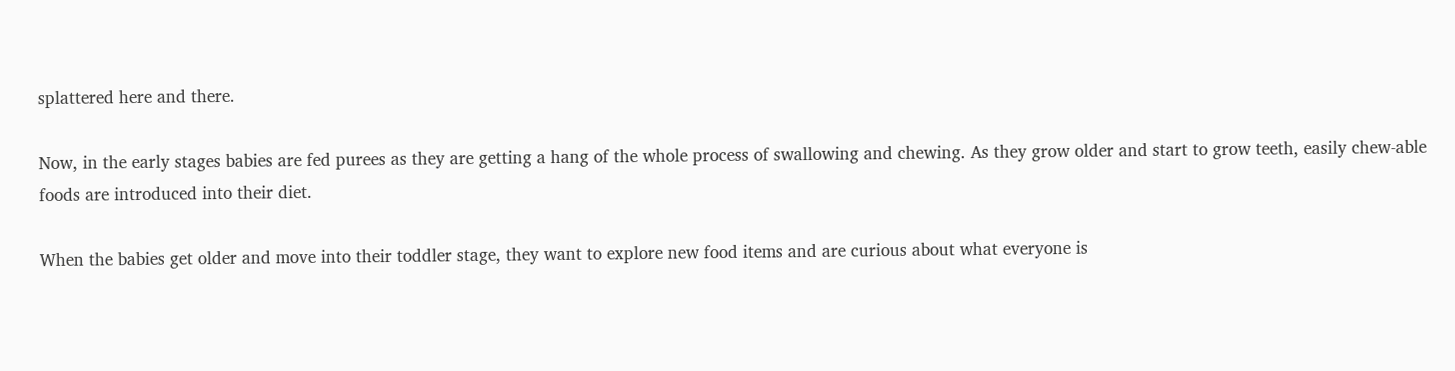splattered here and there.

Now, in the early stages babies are fed purees as they are getting a hang of the whole process of swallowing and chewing. As they grow older and start to grow teeth, easily chew-able foods are introduced into their diet.

When the babies get older and move into their toddler stage, they want to explore new food items and are curious about what everyone is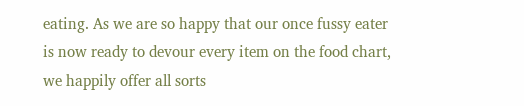eating. As we are so happy that our once fussy eater is now ready to devour every item on the food chart, we happily offer all sorts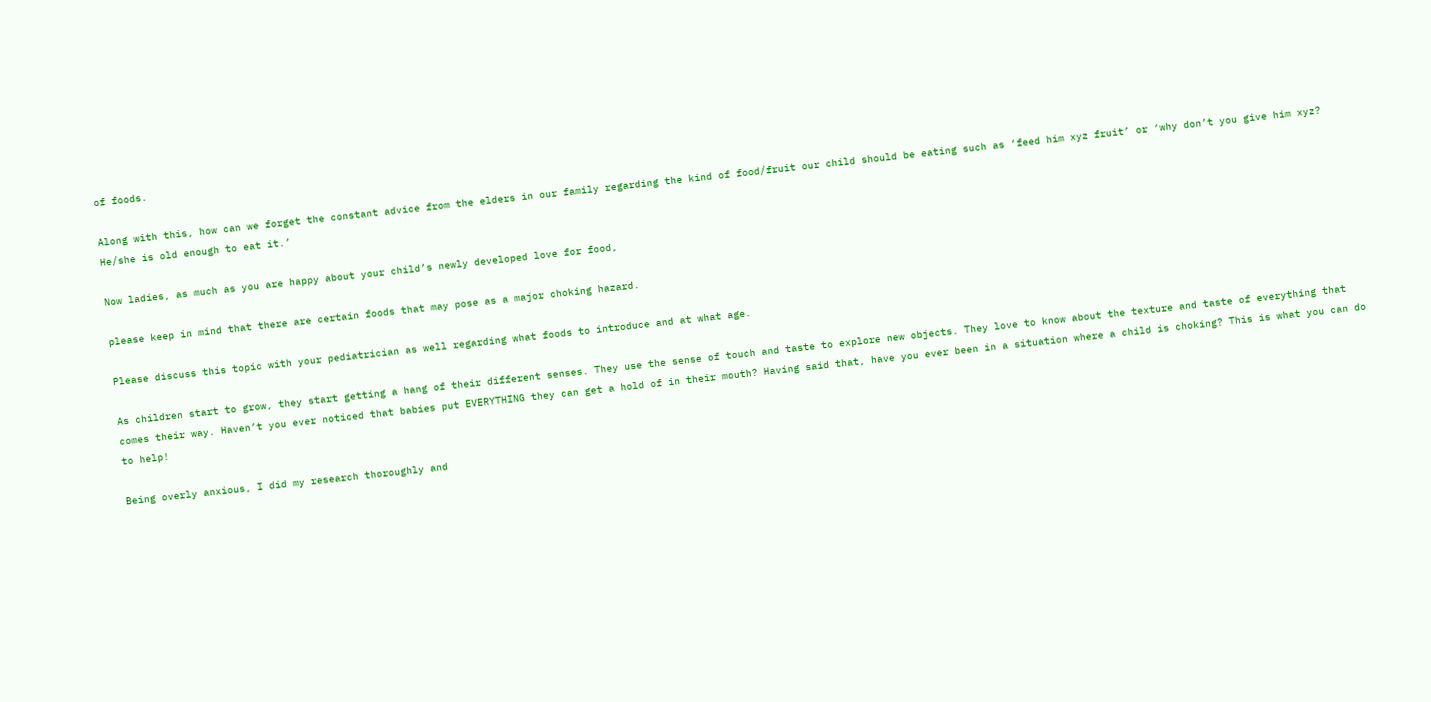of foods.

Along with this, how can we forget the constant advice from the elders in our family regarding the kind of food/fruit our child should be eating such as ‘feed him xyz fruit’ or ‘why don’t you give him xyz? He/she is old enough to eat it.’

Now ladies, as much as you are happy about your child’s newly developed love for food,

please keep in mind that there are certain foods that may pose as a major choking hazard.

Please discuss this topic with your pediatrician as well regarding what foods to introduce and at what age.

As children start to grow, they start getting a hang of their different senses. They use the sense of touch and taste to explore new objects. They love to know about the texture and taste of everything that comes their way. Haven’t you ever noticed that babies put EVERYTHING they can get a hold of in their mouth? Having said that, have you ever been in a situation where a child is choking? This is what you can do to help!

Being overly anxious, I did my research thoroughly and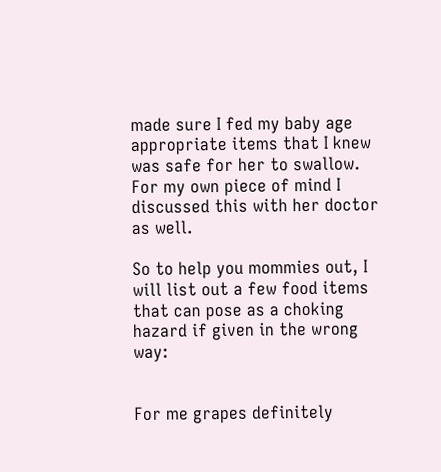made sure I fed my baby age appropriate items that I knew was safe for her to swallow. For my own piece of mind I discussed this with her doctor as well.

So to help you mommies out, I will list out a few food items that can pose as a choking hazard if given in the wrong way:


For me grapes definitely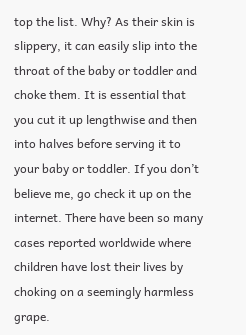top the list. Why? As their skin is slippery, it can easily slip into the throat of the baby or toddler and choke them. It is essential that you cut it up lengthwise and then into halves before serving it to your baby or toddler. If you don’t believe me, go check it up on the internet. There have been so many cases reported worldwide where children have lost their lives by choking on a seemingly harmless grape.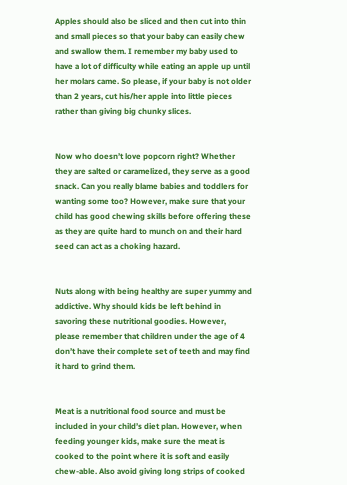Apples should also be sliced and then cut into thin and small pieces so that your baby can easily chew and swallow them. I remember my baby used to have a lot of difficulty while eating an apple up until her molars came. So please, if your baby is not older than 2 years, cut his/her apple into little pieces rather than giving big chunky slices.


Now who doesn’t love popcorn right? Whether they are salted or caramelized, they serve as a good snack. Can you really blame babies and toddlers for wanting some too? However, make sure that your child has good chewing skills before offering these as they are quite hard to munch on and their hard seed can act as a choking hazard.


Nuts along with being healthy are super yummy and addictive. Why should kids be left behind in savoring these nutritional goodies. However, please remember that children under the age of 4 don’t have their complete set of teeth and may find it hard to grind them.


Meat is a nutritional food source and must be included in your child’s diet plan. However, when feeding younger kids, make sure the meat is cooked to the point where it is soft and easily chew-able. Also avoid giving long strips of cooked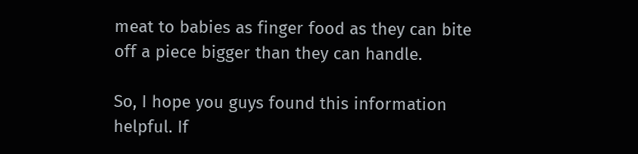meat to babies as finger food as they can bite off a piece bigger than they can handle.

So, I hope you guys found this information helpful. If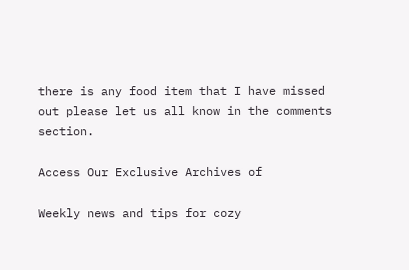there is any food item that I have missed out please let us all know in the comments section.

Access Our Exclusive Archives of

Weekly news and tips for cozy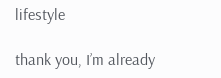lifestyle

thank you, I’m already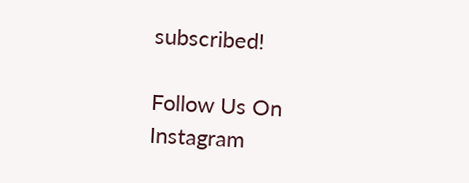subscribed!

Follow Us On Instagram